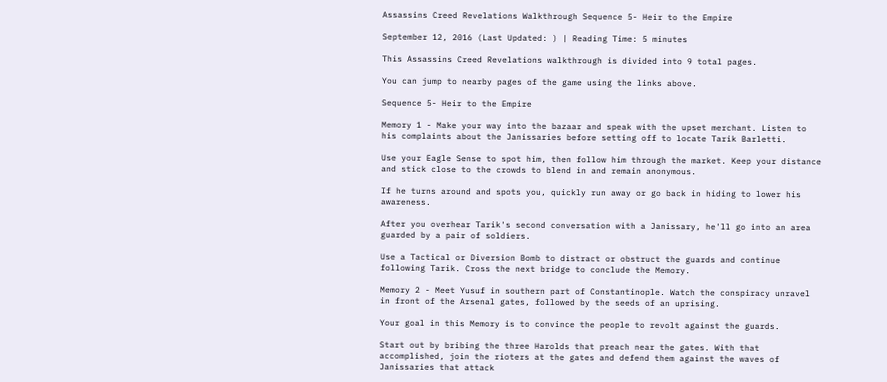Assassins Creed Revelations Walkthrough Sequence 5- Heir to the Empire

September 12, 2016 (Last Updated: ) | Reading Time: 5 minutes

This Assassins Creed Revelations walkthrough is divided into 9 total pages.

You can jump to nearby pages of the game using the links above.

Sequence 5- Heir to the Empire

Memory 1 - Make your way into the bazaar and speak with the upset merchant. Listen to his complaints about the Janissaries before setting off to locate Tarik Barletti.

Use your Eagle Sense to spot him, then follow him through the market. Keep your distance and stick close to the crowds to blend in and remain anonymous.

If he turns around and spots you, quickly run away or go back in hiding to lower his awareness.

After you overhear Tarik's second conversation with a Janissary, he'll go into an area guarded by a pair of soldiers.

Use a Tactical or Diversion Bomb to distract or obstruct the guards and continue following Tarik. Cross the next bridge to conclude the Memory.

Memory 2 - Meet Yusuf in southern part of Constantinople. Watch the conspiracy unravel in front of the Arsenal gates, followed by the seeds of an uprising.

Your goal in this Memory is to convince the people to revolt against the guards.

Start out by bribing the three Harolds that preach near the gates. With that accomplished, join the rioters at the gates and defend them against the waves of Janissaries that attack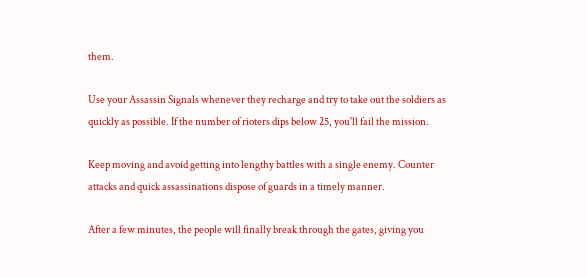them.

Use your Assassin Signals whenever they recharge and try to take out the soldiers as quickly as possible. If the number of rioters dips below 25, you'll fail the mission.

Keep moving and avoid getting into lengthy battles with a single enemy. Counter attacks and quick assassinations dispose of guards in a timely manner.

After a few minutes, the people will finally break through the gates, giving you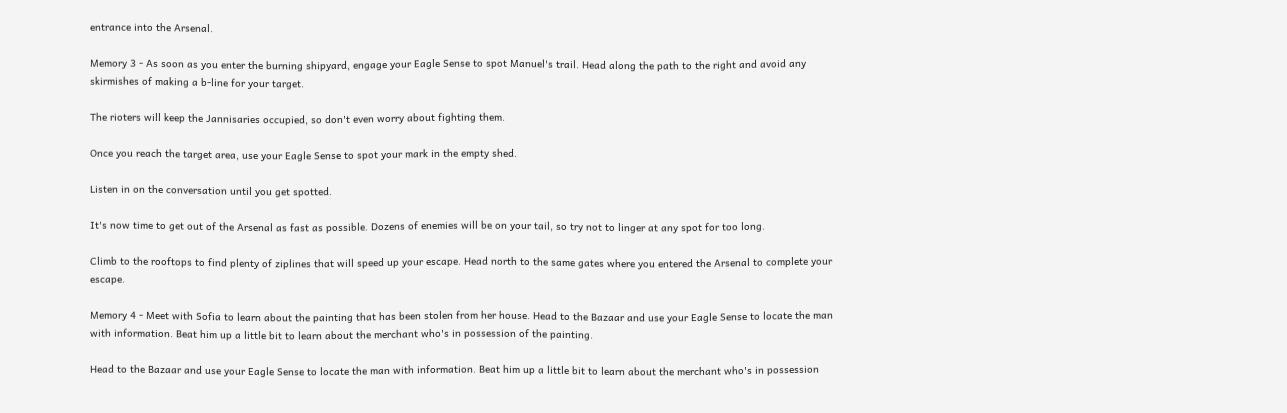entrance into the Arsenal.

Memory 3 - As soon as you enter the burning shipyard, engage your Eagle Sense to spot Manuel's trail. Head along the path to the right and avoid any skirmishes of making a b-line for your target.

The rioters will keep the Jannisaries occupied, so don't even worry about fighting them.

Once you reach the target area, use your Eagle Sense to spot your mark in the empty shed.

Listen in on the conversation until you get spotted.

It's now time to get out of the Arsenal as fast as possible. Dozens of enemies will be on your tail, so try not to linger at any spot for too long.

Climb to the rooftops to find plenty of ziplines that will speed up your escape. Head north to the same gates where you entered the Arsenal to complete your escape.

Memory 4 - Meet with Sofia to learn about the painting that has been stolen from her house. Head to the Bazaar and use your Eagle Sense to locate the man with information. Beat him up a little bit to learn about the merchant who's in possession of the painting.

Head to the Bazaar and use your Eagle Sense to locate the man with information. Beat him up a little bit to learn about the merchant who's in possession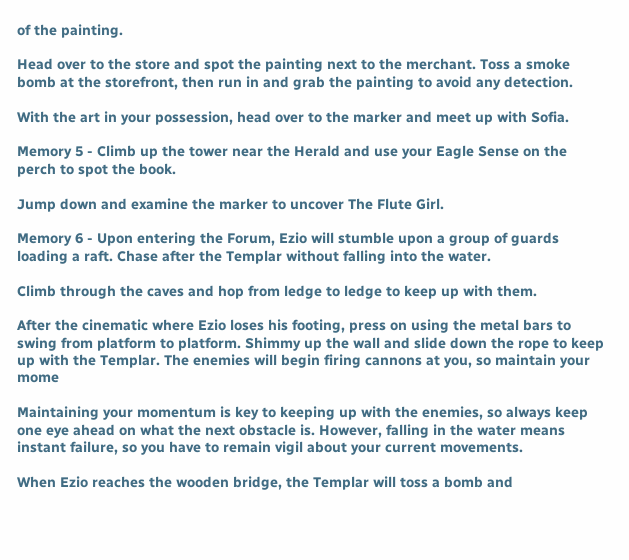of the painting.

Head over to the store and spot the painting next to the merchant. Toss a smoke bomb at the storefront, then run in and grab the painting to avoid any detection.

With the art in your possession, head over to the marker and meet up with Sofia.

Memory 5 - Climb up the tower near the Herald and use your Eagle Sense on the perch to spot the book.

Jump down and examine the marker to uncover The Flute Girl.

Memory 6 - Upon entering the Forum, Ezio will stumble upon a group of guards loading a raft. Chase after the Templar without falling into the water.

Climb through the caves and hop from ledge to ledge to keep up with them.

After the cinematic where Ezio loses his footing, press on using the metal bars to swing from platform to platform. Shimmy up the wall and slide down the rope to keep up with the Templar. The enemies will begin firing cannons at you, so maintain your mome

Maintaining your momentum is key to keeping up with the enemies, so always keep one eye ahead on what the next obstacle is. However, falling in the water means instant failure, so you have to remain vigil about your current movements.

When Ezio reaches the wooden bridge, the Templar will toss a bomb and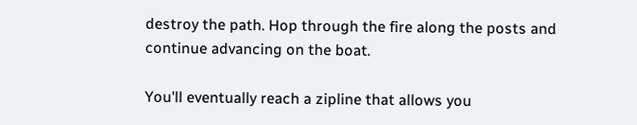destroy the path. Hop through the fire along the posts and continue advancing on the boat.

You'll eventually reach a zipline that allows you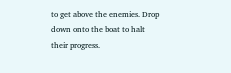to get above the enemies. Drop down onto the boat to halt their progress.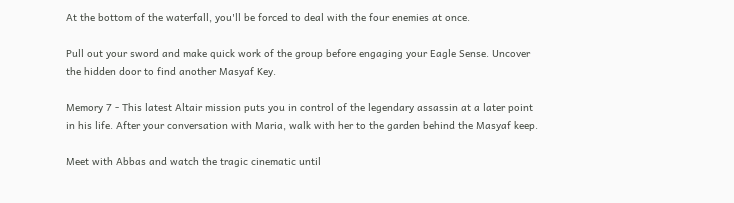At the bottom of the waterfall, you'll be forced to deal with the four enemies at once.

Pull out your sword and make quick work of the group before engaging your Eagle Sense. Uncover the hidden door to find another Masyaf Key.

Memory 7 - This latest Altair mission puts you in control of the legendary assassin at a later point in his life. After your conversation with Maria, walk with her to the garden behind the Masyaf keep.

Meet with Abbas and watch the tragic cinematic until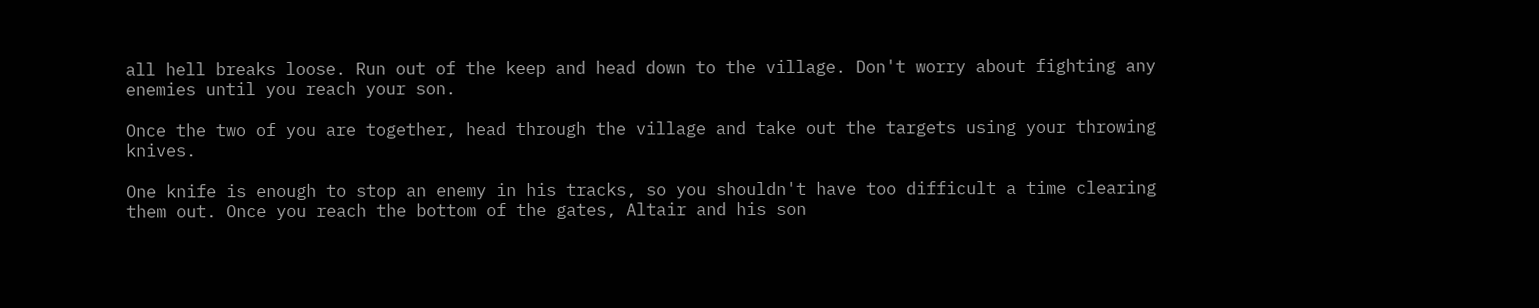all hell breaks loose. Run out of the keep and head down to the village. Don't worry about fighting any enemies until you reach your son.

Once the two of you are together, head through the village and take out the targets using your throwing knives.

One knife is enough to stop an enemy in his tracks, so you shouldn't have too difficult a time clearing them out. Once you reach the bottom of the gates, Altair and his son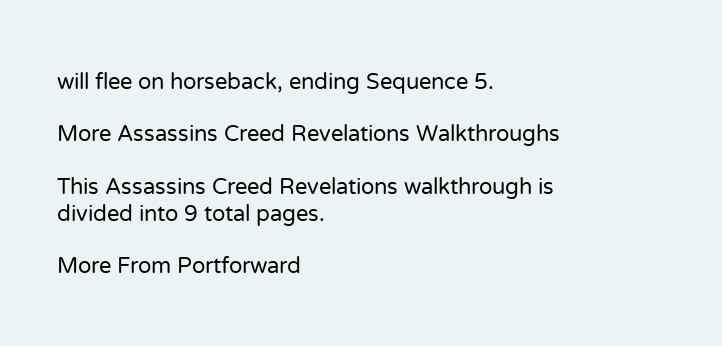will flee on horseback, ending Sequence 5.

More Assassins Creed Revelations Walkthroughs

This Assassins Creed Revelations walkthrough is divided into 9 total pages.

More From Portforward